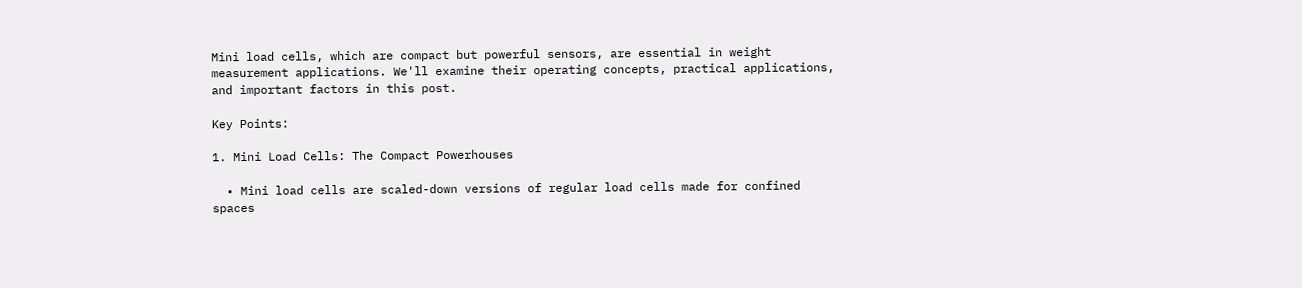Mini load cells, which are compact but powerful sensors, are essential in weight measurement applications. We'll examine their operating concepts, practical applications, and important factors in this post.

Key Points:

1. Mini Load Cells: The Compact Powerhouses

  • Mini load cells are scaled-down versions of regular load cells made for confined spaces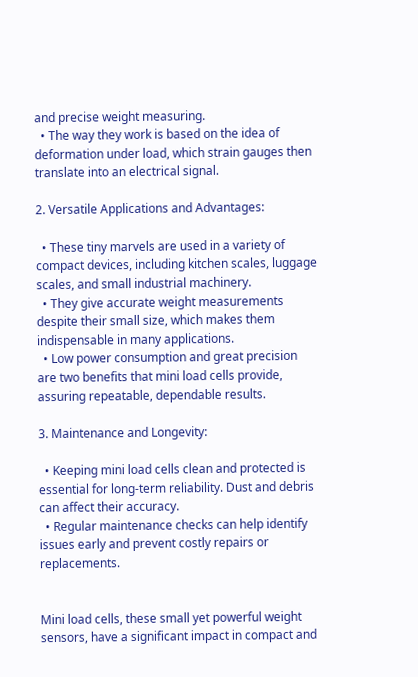and precise weight measuring.
  • The way they work is based on the idea of deformation under load, which strain gauges then translate into an electrical signal.

2. Versatile Applications and Advantages:

  • These tiny marvels are used in a variety of compact devices, including kitchen scales, luggage scales, and small industrial machinery.
  • They give accurate weight measurements despite their small size, which makes them indispensable in many applications.
  • Low power consumption and great precision are two benefits that mini load cells provide, assuring repeatable, dependable results.

3. Maintenance and Longevity:

  • Keeping mini load cells clean and protected is essential for long-term reliability. Dust and debris can affect their accuracy.
  • Regular maintenance checks can help identify issues early and prevent costly repairs or replacements.


Mini load cells, these small yet powerful weight sensors, have a significant impact in compact and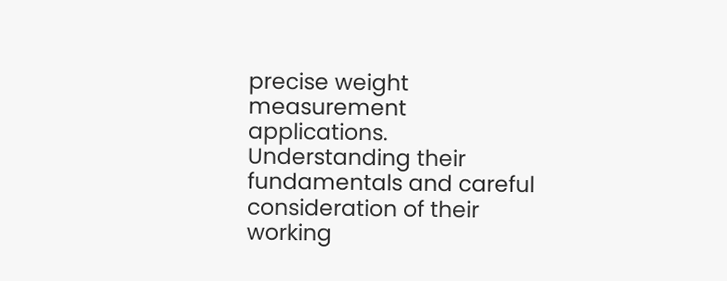precise weight measurement applications. Understanding their fundamentals and careful consideration of their working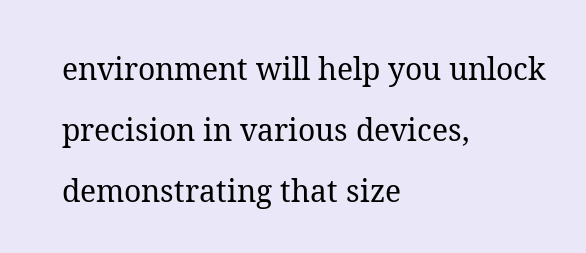environment will help you unlock precision in various devices, demonstrating that size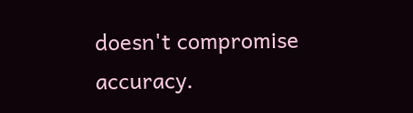doesn't compromise accuracy.